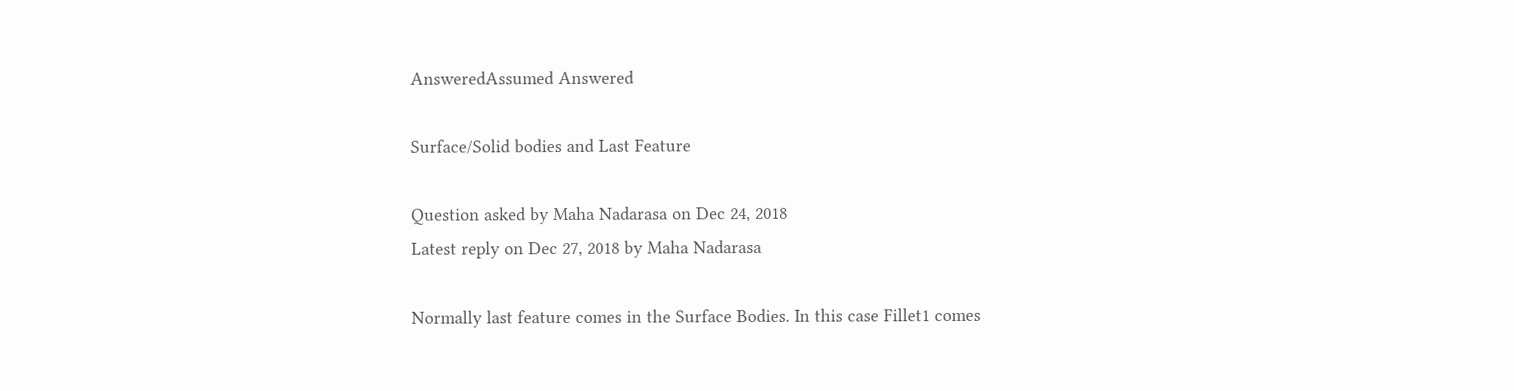AnsweredAssumed Answered

Surface/Solid bodies and Last Feature

Question asked by Maha Nadarasa on Dec 24, 2018
Latest reply on Dec 27, 2018 by Maha Nadarasa

Normally last feature comes in the Surface Bodies. In this case Fillet1 comes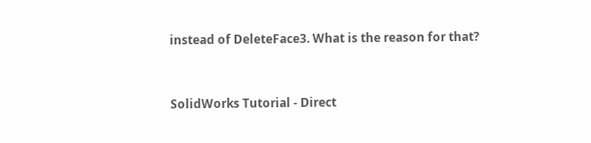instead of DeleteFace3. What is the reason for that?


SolidWorks Tutorial - Direct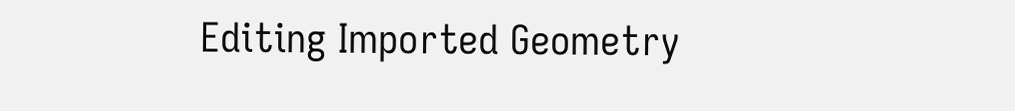Editing Imported Geometry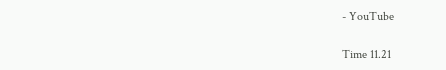- YouTube

Time 11.21